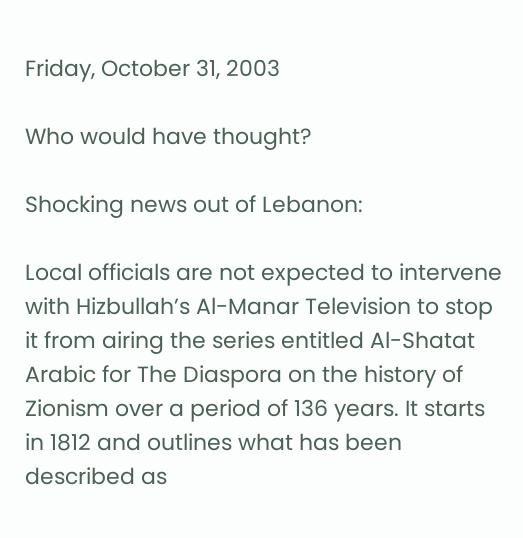Friday, October 31, 2003

Who would have thought?

Shocking news out of Lebanon:

Local officials are not expected to intervene with Hizbullah’s Al-Manar Television to stop it from airing the series entitled Al-Shatat Arabic for The Diaspora on the history of Zionism over a period of 136 years. It starts in 1812 and outlines what has been described as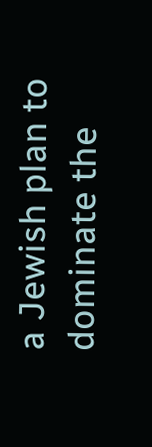a Jewish plan to dominate the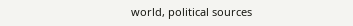world, political sources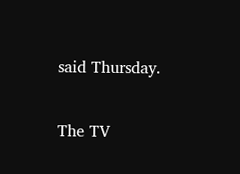said Thursday.

The TV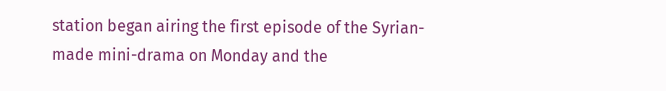station began airing the first episode of the Syrian-made mini-drama on Monday and the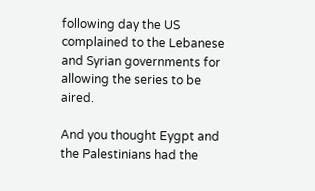following day the US complained to the Lebanese and Syrian governments for allowing the series to be aired.

And you thought Eygpt and the Palestinians had the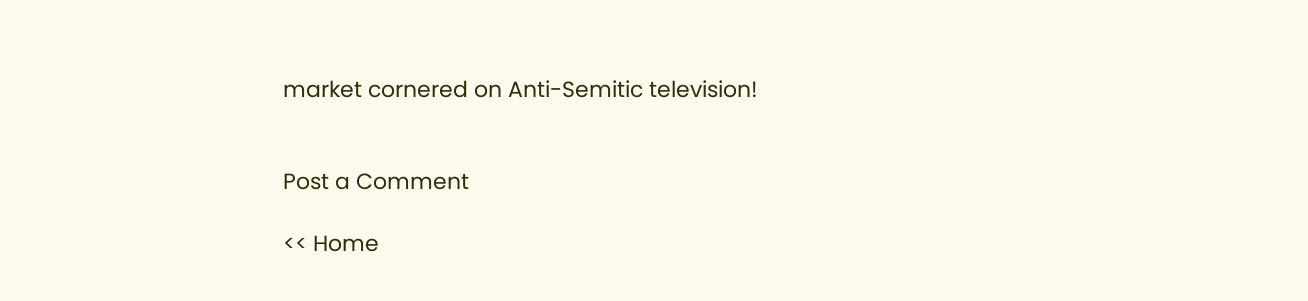market cornered on Anti-Semitic television!


Post a Comment

<< Home